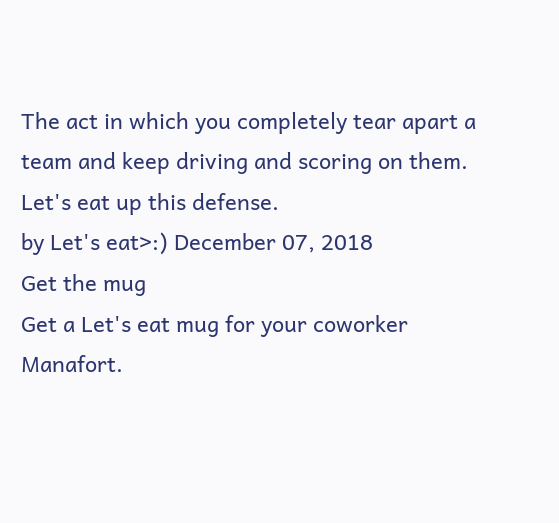The act in which you completely tear apart a team and keep driving and scoring on them.
Let's eat up this defense.
by Let's eat>:) December 07, 2018
Get the mug
Get a Let's eat mug for your coworker Manafort.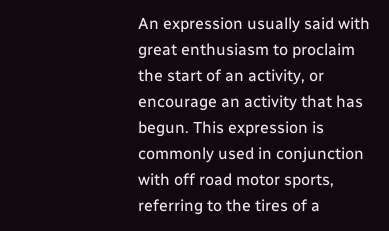An expression usually said with great enthusiasm to proclaim the start of an activity, or encourage an activity that has begun. This expression is commonly used in conjunction with off road motor sports, referring to the tires of a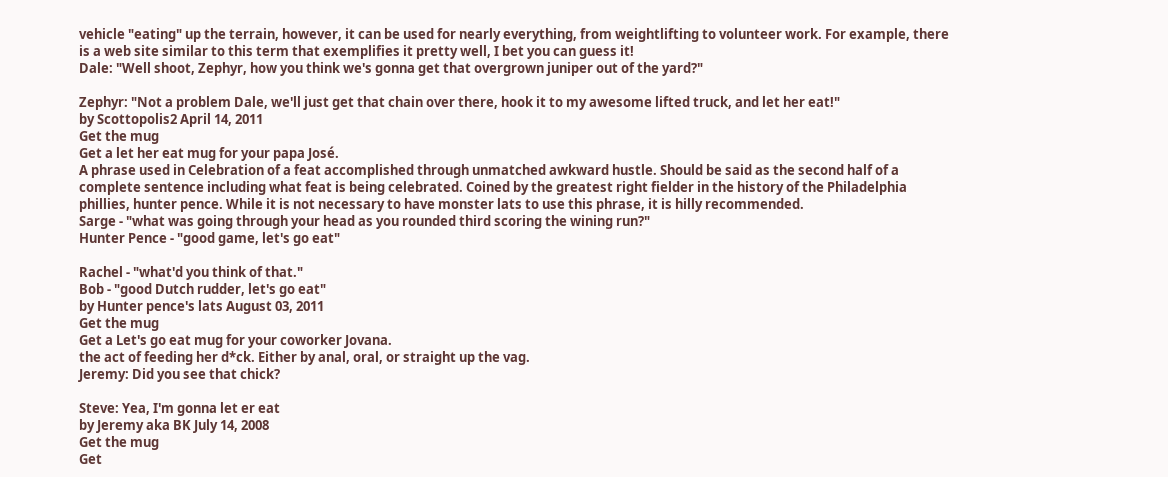vehicle "eating" up the terrain, however, it can be used for nearly everything, from weightlifting to volunteer work. For example, there is a web site similar to this term that exemplifies it pretty well, I bet you can guess it!
Dale: "Well shoot, Zephyr, how you think we's gonna get that overgrown juniper out of the yard?"

Zephyr: "Not a problem Dale, we'll just get that chain over there, hook it to my awesome lifted truck, and let her eat!"
by Scottopolis2 April 14, 2011
Get the mug
Get a let her eat mug for your papa José.
A phrase used in Celebration of a feat accomplished through unmatched awkward hustle. Should be said as the second half of a complete sentence including what feat is being celebrated. Coined by the greatest right fielder in the history of the Philadelphia phillies, hunter pence. While it is not necessary to have monster lats to use this phrase, it is hilly recommended.
Sarge - "what was going through your head as you rounded third scoring the wining run?"
Hunter Pence - "good game, let's go eat"

Rachel - "what'd you think of that."
Bob - "good Dutch rudder, let's go eat"
by Hunter pence's lats August 03, 2011
Get the mug
Get a Let's go eat mug for your coworker Jovana.
the act of feeding her d*ck. Either by anal, oral, or straight up the vag.
Jeremy: Did you see that chick?

Steve: Yea, I'm gonna let er eat
by Jeremy aka BK July 14, 2008
Get the mug
Get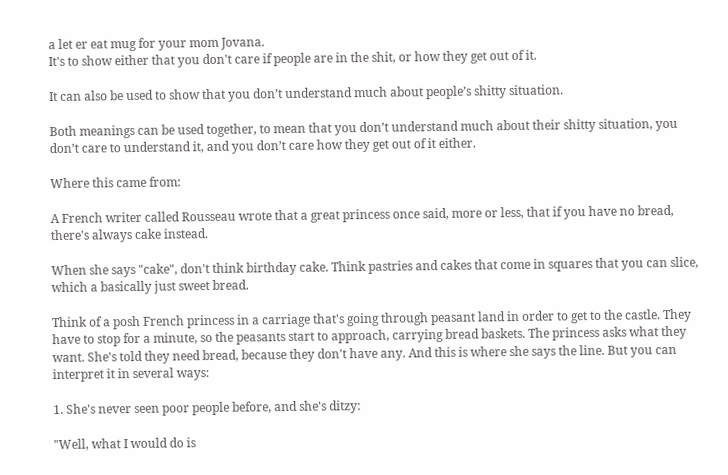a let er eat mug for your mom Jovana.
It's to show either that you don't care if people are in the shit, or how they get out of it.

It can also be used to show that you don’t understand much about people’s shitty situation.

Both meanings can be used together, to mean that you don’t understand much about their shitty situation, you don’t care to understand it, and you don’t care how they get out of it either.

Where this came from:

A French writer called Rousseau wrote that a great princess once said, more or less, that if you have no bread, there's always cake instead.

When she says "cake", don't think birthday cake. Think pastries and cakes that come in squares that you can slice, which a basically just sweet bread.

Think of a posh French princess in a carriage that's going through peasant land in order to get to the castle. They have to stop for a minute, so the peasants start to approach, carrying bread baskets. The princess asks what they want. She's told they need bread, because they don't have any. And this is where she says the line. But you can interpret it in several ways:

1. She's never seen poor people before, and she's ditzy:

"Well, what I would do is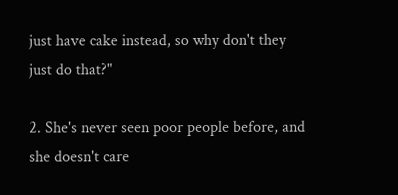just have cake instead, so why don't they just do that?"

2. She's never seen poor people before, and she doesn't care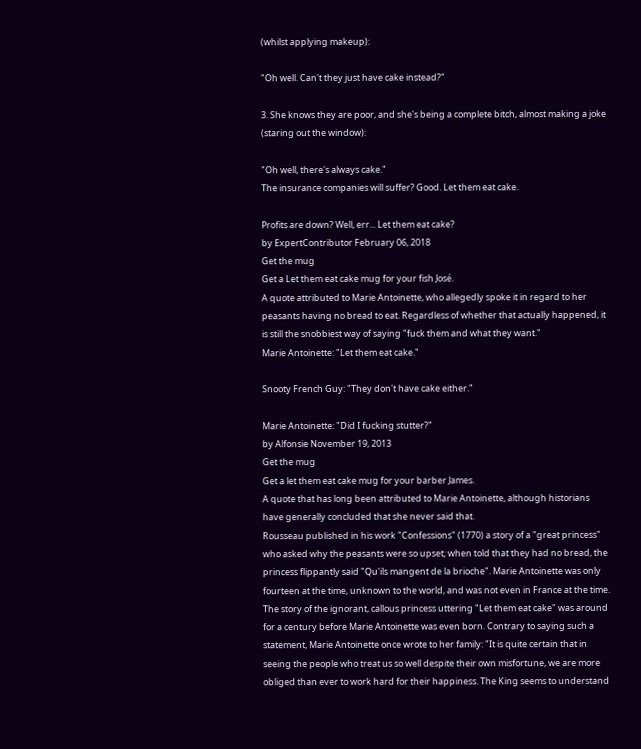(whilst applying makeup):

"Oh well. Can't they just have cake instead?"

3. She knows they are poor, and she's being a complete bitch, almost making a joke (staring out the window):

"Oh well, there's always cake."
The insurance companies will suffer? Good. Let them eat cake.

Profits are down? Well, err... Let them eat cake?
by ExpertContributor February 06, 2018
Get the mug
Get a Let them eat cake mug for your fish José.
A quote attributed to Marie Antoinette, who allegedly spoke it in regard to her peasants having no bread to eat. Regardless of whether that actually happened, it is still the snobbiest way of saying "fuck them and what they want."
Marie Antoinette: "Let them eat cake."

Snooty French Guy: "They don't have cake either."

Marie Antoinette: "Did I fucking stutter?"
by Alfonsie November 19, 2013
Get the mug
Get a let them eat cake mug for your barber James.
A quote that has long been attributed to Marie Antoinette, although historians have generally concluded that she never said that.
Rousseau published in his work "Confessions" (1770) a story of a "great princess" who asked why the peasants were so upset; when told that they had no bread, the princess flippantly said "Qu'ils mangent de la brioche". Marie Antoinette was only fourteen at the time, unknown to the world, and was not even in France at the time.
The story of the ignorant, callous princess uttering "Let them eat cake" was around for a century before Marie Antoinette was even born. Contrary to saying such a statement, Marie Antoinette once wrote to her family: "It is quite certain that in seeing the people who treat us so well despite their own misfortune, we are more obliged than ever to work hard for their happiness. The King seems to understand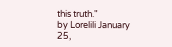this truth."
by Lorelili January 25,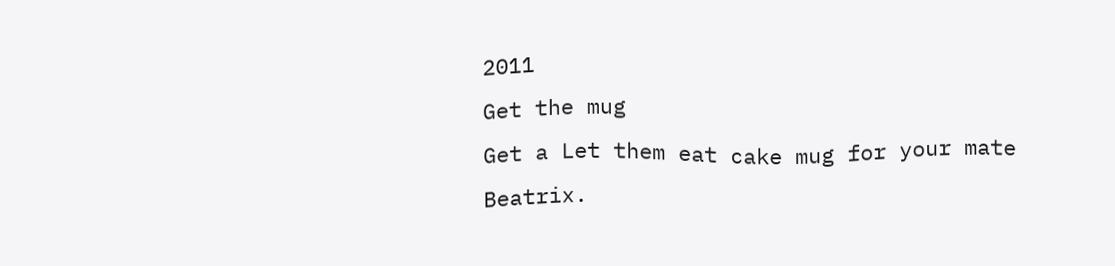2011
Get the mug
Get a Let them eat cake mug for your mate Beatrix.